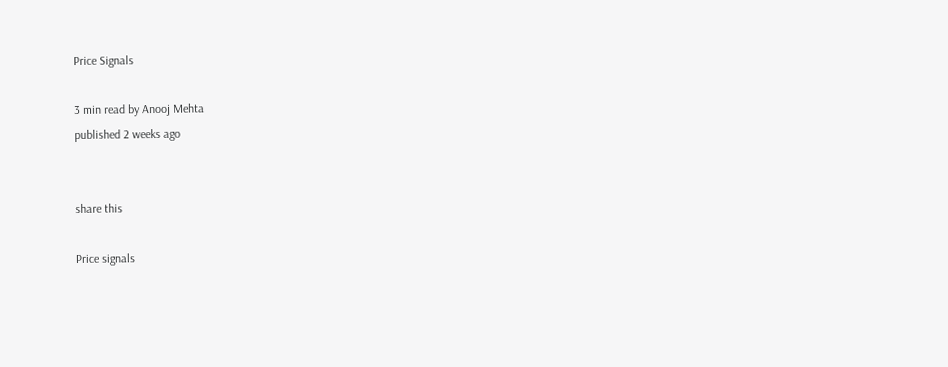Price Signals

3 min read by Anooj Mehta
published 2 weeks ago


share this

Price signals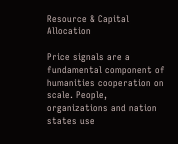Resource & Capital Allocation

Price signals are a fundamental component of humanities cooperation on scale. People, organizations and nation states use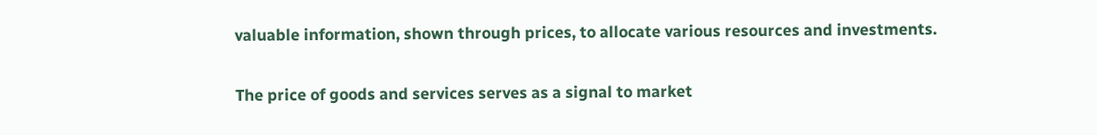valuable information, shown through prices, to allocate various resources and investments.

The price of goods and services serves as a signal to market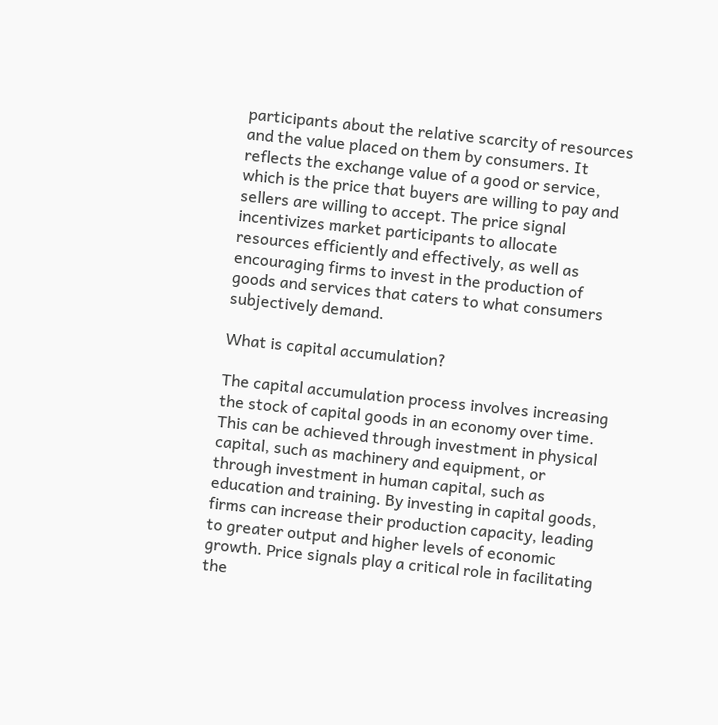participants about the relative scarcity of resources and the value placed on them by consumers. It reflects the exchange value of a good or service, which is the price that buyers are willing to pay and sellers are willing to accept. The price signal incentivizes market participants to allocate resources efficiently and effectively, as well as encouraging firms to invest in the production of goods and services that caters to what consumers subjectively demand.

What is capital accumulation?

The capital accumulation process involves increasing the stock of capital goods in an economy over time. This can be achieved through investment in physical capital, such as machinery and equipment, or through investment in human capital, such as education and training. By investing in capital goods, firms can increase their production capacity, leading to greater output and higher levels of economic growth. Price signals play a critical role in facilitating the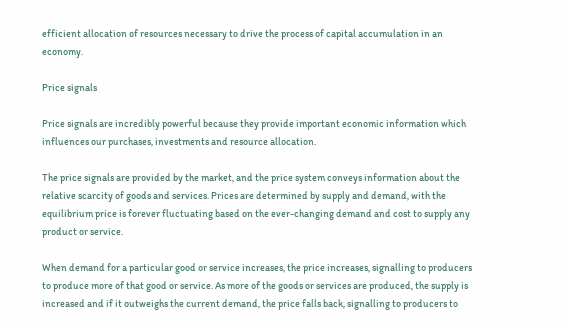efficient allocation of resources necessary to drive the process of capital accumulation in an economy.

Price signals

Price signals are incredibly powerful because they provide important economic information which influences our purchases, investments and resource allocation.

The price signals are provided by the market, and the price system conveys information about the relative scarcity of goods and services. Prices are determined by supply and demand, with the equilibrium price is forever fluctuating based on the ever-changing demand and cost to supply any product or service.

When demand for a particular good or service increases, the price increases, signalling to producers to produce more of that good or service. As more of the goods or services are produced, the supply is increased and if it outweighs the current demand, the price falls back, signalling to producers to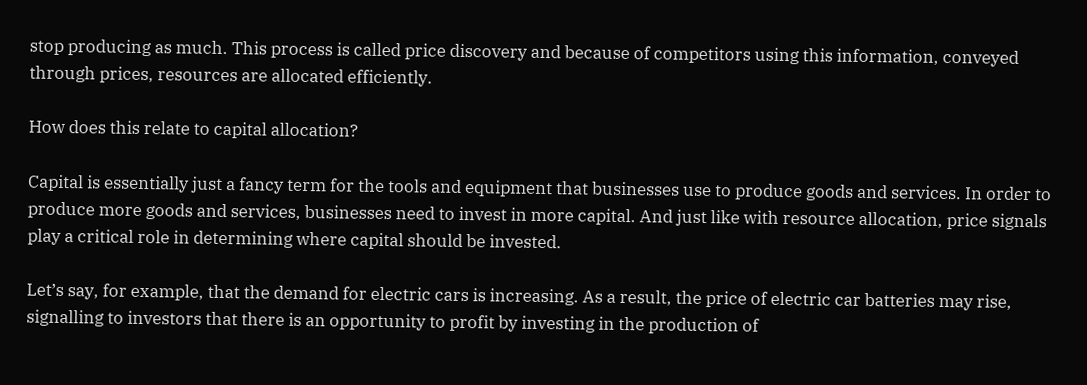stop producing as much. This process is called price discovery and because of competitors using this information, conveyed through prices, resources are allocated efficiently.

How does this relate to capital allocation?

Capital is essentially just a fancy term for the tools and equipment that businesses use to produce goods and services. In order to produce more goods and services, businesses need to invest in more capital. And just like with resource allocation, price signals play a critical role in determining where capital should be invested.

Let’s say, for example, that the demand for electric cars is increasing. As a result, the price of electric car batteries may rise, signalling to investors that there is an opportunity to profit by investing in the production of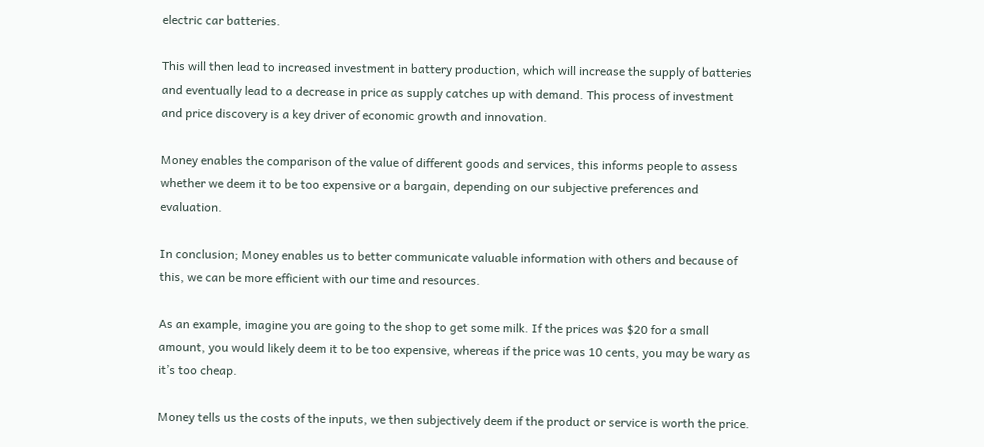electric car batteries.

This will then lead to increased investment in battery production, which will increase the supply of batteries and eventually lead to a decrease in price as supply catches up with demand. This process of investment and price discovery is a key driver of economic growth and innovation.

Money enables the comparison of the value of different goods and services, this informs people to assess whether we deem it to be too expensive or a bargain, depending on our subjective preferences and evaluation.

In conclusion; Money enables us to better communicate valuable information with others and because of this, we can be more efficient with our time and resources.

As an example, imagine you are going to the shop to get some milk. If the prices was $20 for a small amount, you would likely deem it to be too expensive, whereas if the price was 10 cents, you may be wary as it’s too cheap.

Money tells us the costs of the inputs, we then subjectively deem if the product or service is worth the price.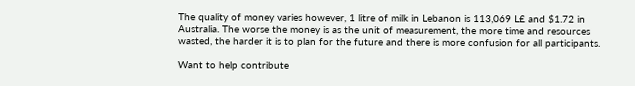The quality of money varies however, 1 litre of milk in Lebanon is 113,069 L£ and $1.72 in Australia. The worse the money is as the unit of measurement, the more time and resources wasted, the harder it is to plan for the future and there is more confusion for all participants.

Want to help contribute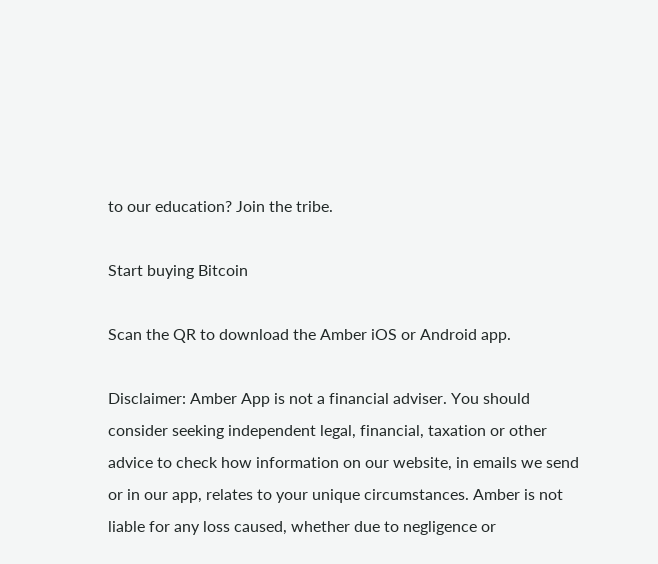to our education? Join the tribe.

Start buying Bitcoin

Scan the QR to download the Amber iOS or Android app.

Disclaimer: Amber App is not a financial adviser. You should consider seeking independent legal, financial, taxation or other advice to check how information on our website, in emails we send or in our app, relates to your unique circumstances. Amber is not liable for any loss caused, whether due to negligence or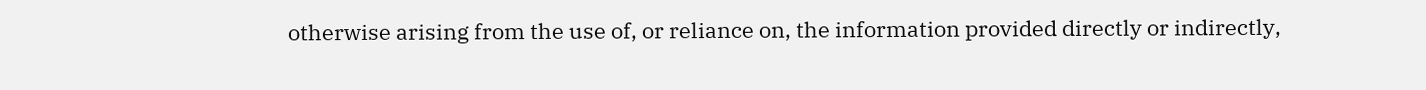otherwise arising from the use of, or reliance on, the information provided directly or indirectly,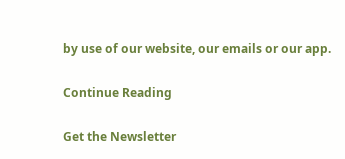by use of our website, our emails or our app.

Continue Reading

Get the Newsletter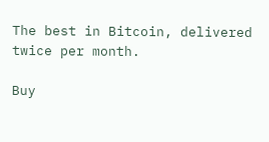The best in Bitcoin, delivered twice per month.

Buy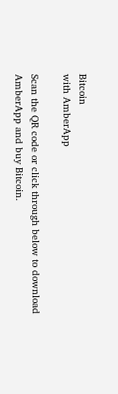Bitcoin
with AmberApp

Scan the QR code or click through below to download AmberApp and buy Bitcoin.